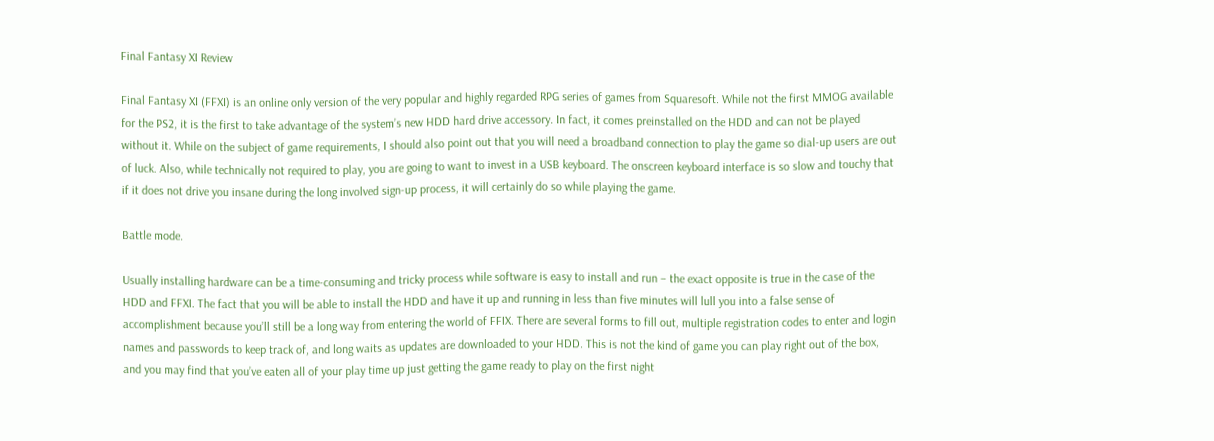Final Fantasy XI Review

Final Fantasy XI (FFXI) is an online only version of the very popular and highly regarded RPG series of games from Squaresoft. While not the first MMOG available for the PS2, it is the first to take advantage of the system’s new HDD hard drive accessory. In fact, it comes preinstalled on the HDD and can not be played without it. While on the subject of game requirements, I should also point out that you will need a broadband connection to play the game so dial-up users are out of luck. Also, while technically not required to play, you are going to want to invest in a USB keyboard. The onscreen keyboard interface is so slow and touchy that if it does not drive you insane during the long involved sign-up process, it will certainly do so while playing the game.

Battle mode.

Usually installing hardware can be a time-consuming and tricky process while software is easy to install and run – the exact opposite is true in the case of the HDD and FFXI. The fact that you will be able to install the HDD and have it up and running in less than five minutes will lull you into a false sense of accomplishment because you’ll still be a long way from entering the world of FFIX. There are several forms to fill out, multiple registration codes to enter and login names and passwords to keep track of, and long waits as updates are downloaded to your HDD. This is not the kind of game you can play right out of the box, and you may find that you’ve eaten all of your play time up just getting the game ready to play on the first night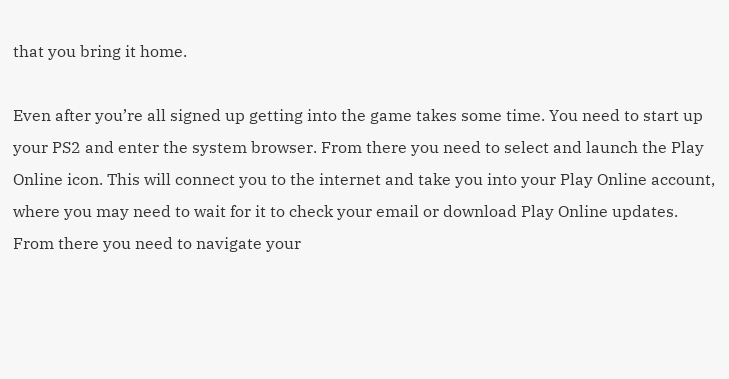that you bring it home.

Even after you’re all signed up getting into the game takes some time. You need to start up your PS2 and enter the system browser. From there you need to select and launch the Play Online icon. This will connect you to the internet and take you into your Play Online account, where you may need to wait for it to check your email or download Play Online updates. From there you need to navigate your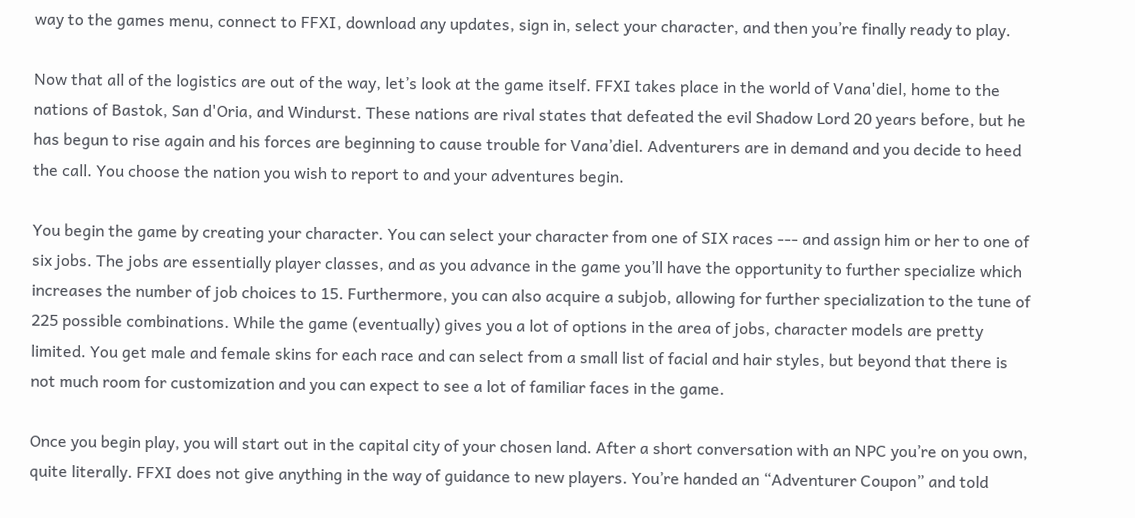way to the games menu, connect to FFXI, download any updates, sign in, select your character, and then you’re finally ready to play.

Now that all of the logistics are out of the way, let’s look at the game itself. FFXI takes place in the world of Vana'diel, home to the nations of Bastok, San d'Oria, and Windurst. These nations are rival states that defeated the evil Shadow Lord 20 years before, but he has begun to rise again and his forces are beginning to cause trouble for Vana’diel. Adventurers are in demand and you decide to heed the call. You choose the nation you wish to report to and your adventures begin.

You begin the game by creating your character. You can select your character from one of SIX races --- and assign him or her to one of six jobs. The jobs are essentially player classes, and as you advance in the game you’ll have the opportunity to further specialize which increases the number of job choices to 15. Furthermore, you can also acquire a subjob, allowing for further specialization to the tune of 225 possible combinations. While the game (eventually) gives you a lot of options in the area of jobs, character models are pretty limited. You get male and female skins for each race and can select from a small list of facial and hair styles, but beyond that there is not much room for customization and you can expect to see a lot of familiar faces in the game.

Once you begin play, you will start out in the capital city of your chosen land. After a short conversation with an NPC you’re on you own, quite literally. FFXI does not give anything in the way of guidance to new players. You’re handed an “Adventurer Coupon” and told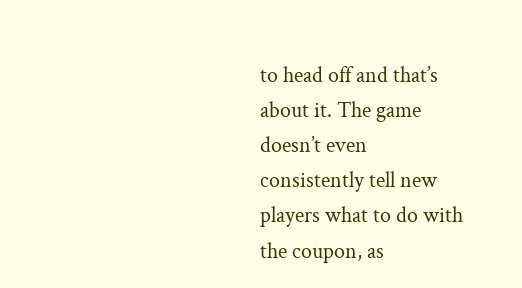to head off and that’s about it. The game doesn’t even consistently tell new players what to do with the coupon, as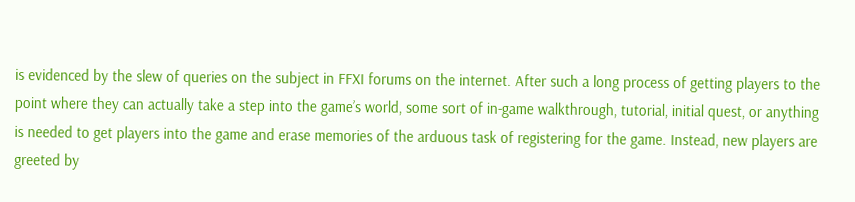is evidenced by the slew of queries on the subject in FFXI forums on the internet. After such a long process of getting players to the point where they can actually take a step into the game’s world, some sort of in-game walkthrough, tutorial, initial quest, or anything is needed to get players into the game and erase memories of the arduous task of registering for the game. Instead, new players are greeted by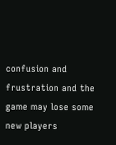confusion and frustration and the game may lose some new players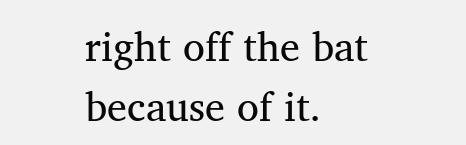right off the bat because of it.